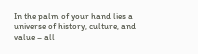In the palm of your hand lies a universe of history, culture, and value – all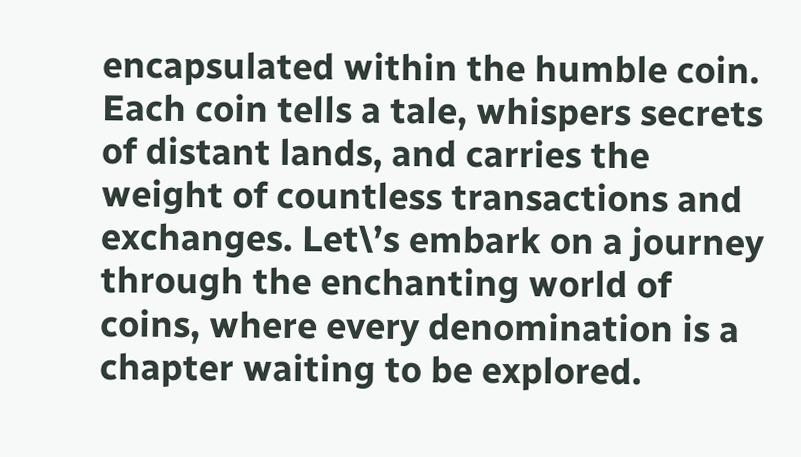encapsulated within the humble coin. Each coin tells a tale, whispers secrets of distant lands, and carries the weight of countless transactions and exchanges. Let\’s embark on a journey through the enchanting world of coins, where every denomination is a chapter waiting to be explored.